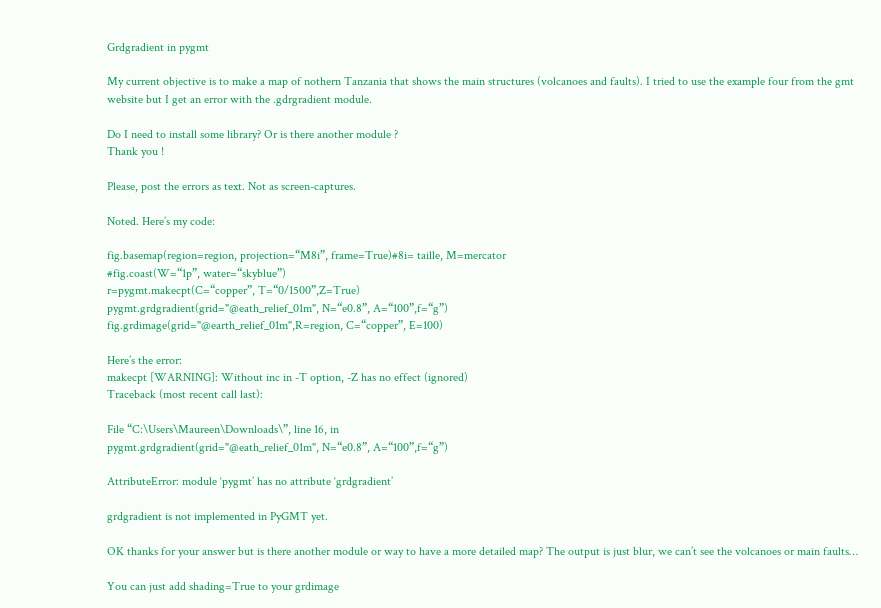Grdgradient in pygmt

My current objective is to make a map of nothern Tanzania that shows the main structures (volcanoes and faults). I tried to use the example four from the gmt website but I get an error with the .gdrgradient module.

Do I need to install some library? Or is there another module ?
Thank you !

Please, post the errors as text. Not as screen-captures.

Noted. Here’s my code:

fig.basemap(region=region, projection=“M8i”, frame=True)#8i= taille, M=mercator
#fig.coast(W=“1p”, water=“skyblue”)
r=pygmt.makecpt(C=“copper”, T=“0/1500”,Z=True)
pygmt.grdgradient(grid="@eath_relief_01m", N=“e0.8”, A=“100”,f=“g”)
fig.grdimage(grid="@earth_relief_01m",R=region, C=“copper”, E=100)

Here’s the error:
makecpt [WARNING]: Without inc in -T option, -Z has no effect (ignored)
Traceback (most recent call last):

File “C:\Users\Maureen\Downloads\”, line 16, in
pygmt.grdgradient(grid="@eath_relief_01m", N=“e0.8”, A=“100”,f=“g”)

AttributeError: module ‘pygmt’ has no attribute ‘grdgradient’

grdgradient is not implemented in PyGMT yet.

OK thanks for your answer but is there another module or way to have a more detailed map? The output is just blur, we can’t see the volcanoes or main faults…

You can just add shading=True to your grdimage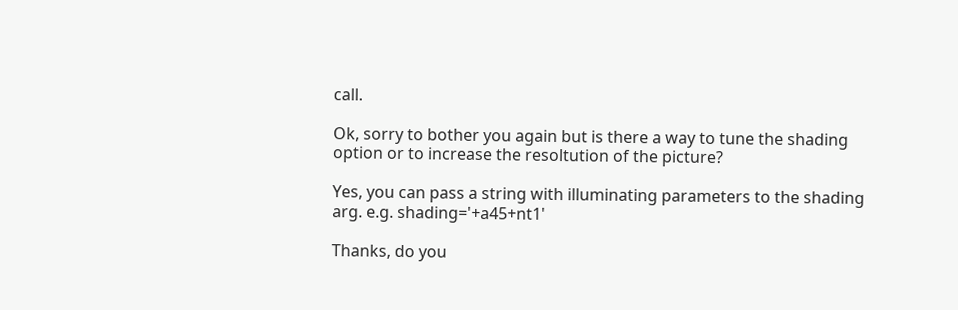call.

Ok, sorry to bother you again but is there a way to tune the shading option or to increase the resoltution of the picture?

Yes, you can pass a string with illuminating parameters to the shading arg. e.g. shading='+a45+nt1'

Thanks, do you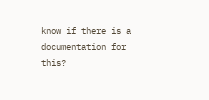know if there is a documentation for this?